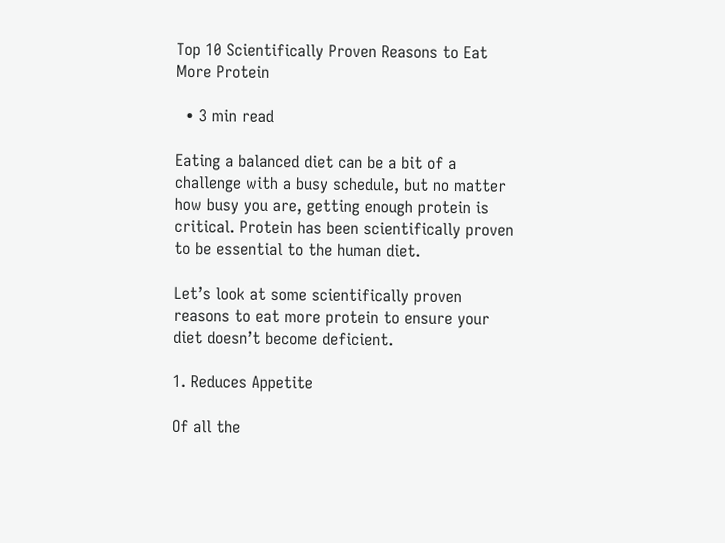Top 10 Scientifically Proven Reasons to Eat More Protein

  • 3 min read

Eating a balanced diet can be a bit of a challenge with a busy schedule, but no matter how busy you are, getting enough protein is critical. Protein has been scientifically proven to be essential to the human diet.

Let’s look at some scientifically proven reasons to eat more protein to ensure your diet doesn’t become deficient.

1. Reduces Appetite

Of all the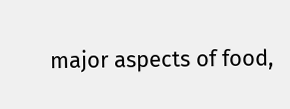major aspects of food,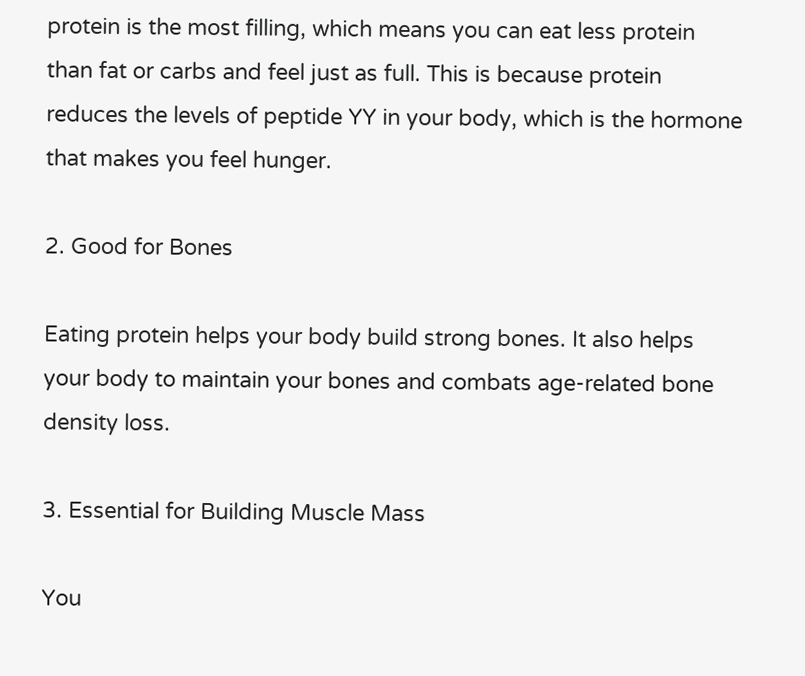protein is the most filling, which means you can eat less protein than fat or carbs and feel just as full. This is because protein reduces the levels of peptide YY in your body, which is the hormone that makes you feel hunger.

2. Good for Bones

Eating protein helps your body build strong bones. It also helps your body to maintain your bones and combats age-related bone density loss.

3. Essential for Building Muscle Mass

You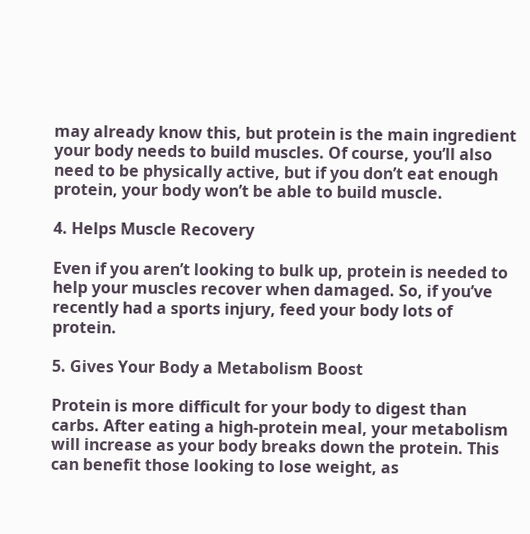may already know this, but protein is the main ingredient your body needs to build muscles. Of course, you’ll also need to be physically active, but if you don’t eat enough protein, your body won’t be able to build muscle.

4. Helps Muscle Recovery

Even if you aren’t looking to bulk up, protein is needed to help your muscles recover when damaged. So, if you’ve recently had a sports injury, feed your body lots of protein.

5. Gives Your Body a Metabolism Boost

Protein is more difficult for your body to digest than carbs. After eating a high-protein meal, your metabolism will increase as your body breaks down the protein. This can benefit those looking to lose weight, as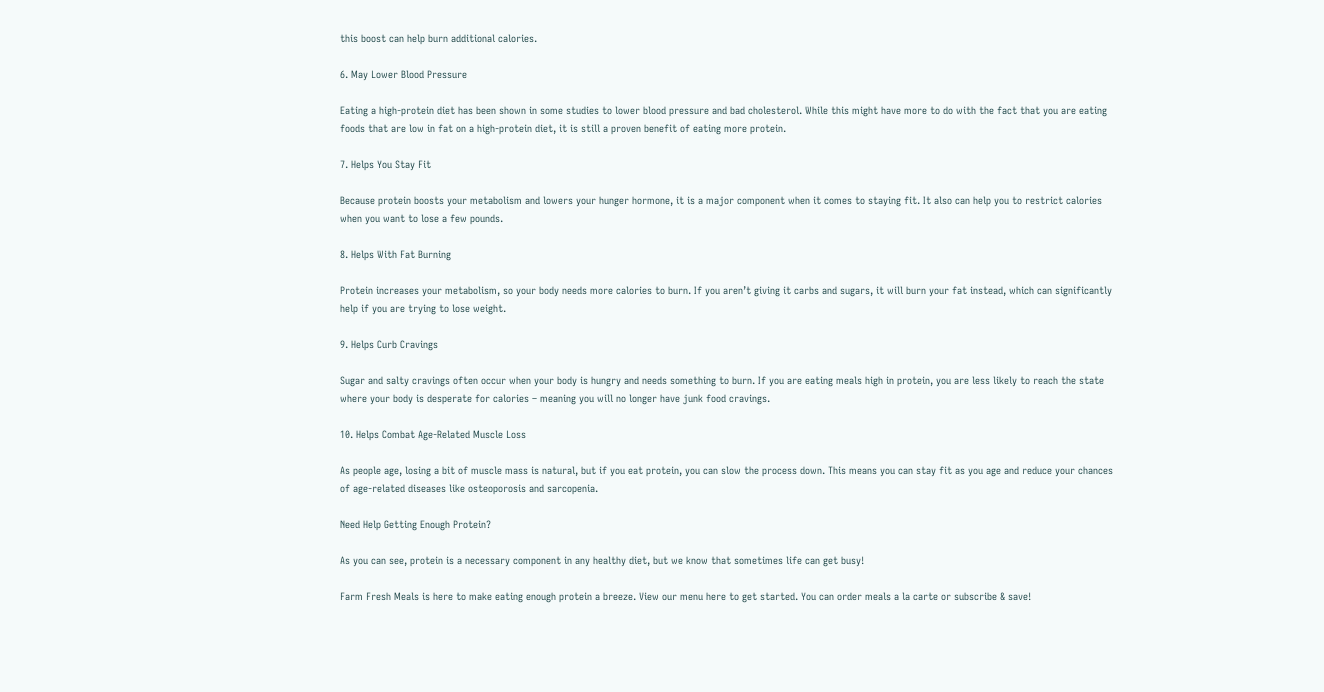this boost can help burn additional calories.

6. May Lower Blood Pressure

Eating a high-protein diet has been shown in some studies to lower blood pressure and bad cholesterol. While this might have more to do with the fact that you are eating foods that are low in fat on a high-protein diet, it is still a proven benefit of eating more protein.

7. Helps You Stay Fit

Because protein boosts your metabolism and lowers your hunger hormone, it is a major component when it comes to staying fit. It also can help you to restrict calories when you want to lose a few pounds.

8. Helps With Fat Burning

Protein increases your metabolism, so your body needs more calories to burn. If you aren’t giving it carbs and sugars, it will burn your fat instead, which can significantly help if you are trying to lose weight.

9. Helps Curb Cravings

Sugar and salty cravings often occur when your body is hungry and needs something to burn. If you are eating meals high in protein, you are less likely to reach the state where your body is desperate for calories – meaning you will no longer have junk food cravings.

10. Helps Combat Age-Related Muscle Loss

As people age, losing a bit of muscle mass is natural, but if you eat protein, you can slow the process down. This means you can stay fit as you age and reduce your chances of age-related diseases like osteoporosis and sarcopenia.

Need Help Getting Enough Protein?

As you can see, protein is a necessary component in any healthy diet, but we know that sometimes life can get busy!

Farm Fresh Meals is here to make eating enough protein a breeze. View our menu here to get started. You can order meals a la carte or subscribe & save!